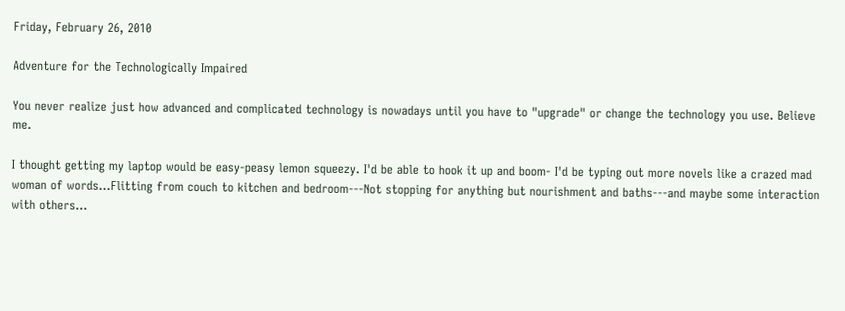Friday, February 26, 2010

Adventure for the Technologically Impaired

You never realize just how advanced and complicated technology is nowadays until you have to "upgrade" or change the technology you use. Believe me.

I thought getting my laptop would be easy-peasy lemon squeezy. I'd be able to hook it up and boom- I'd be typing out more novels like a crazed mad woman of words...Flitting from couch to kitchen and bedroom---Not stopping for anything but nourishment and baths---and maybe some interaction with others...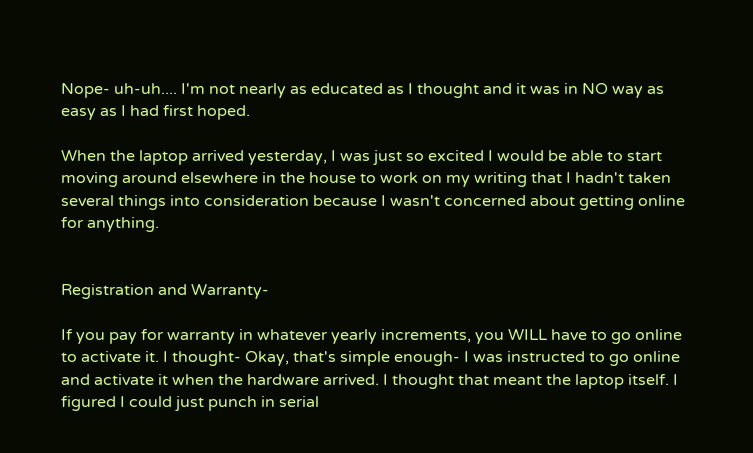Nope- uh-uh.... I'm not nearly as educated as I thought and it was in NO way as easy as I had first hoped.

When the laptop arrived yesterday, I was just so excited I would be able to start moving around elsewhere in the house to work on my writing that I hadn't taken several things into consideration because I wasn't concerned about getting online for anything.


Registration and Warranty-

If you pay for warranty in whatever yearly increments, you WILL have to go online to activate it. I thought- Okay, that's simple enough- I was instructed to go online and activate it when the hardware arrived. I thought that meant the laptop itself. I figured I could just punch in serial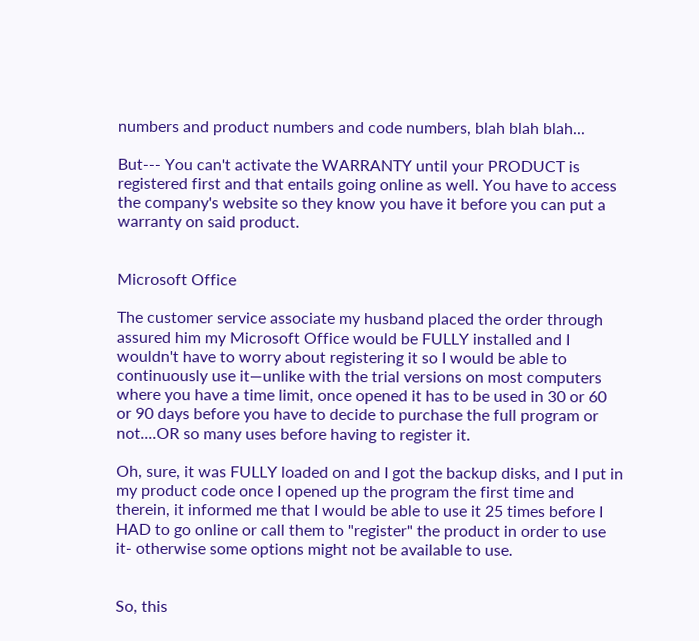numbers and product numbers and code numbers, blah blah blah...

But--- You can't activate the WARRANTY until your PRODUCT is registered first and that entails going online as well. You have to access the company's website so they know you have it before you can put a warranty on said product.


Microsoft Office

The customer service associate my husband placed the order through assured him my Microsoft Office would be FULLY installed and I wouldn't have to worry about registering it so I would be able to continuously use it—unlike with the trial versions on most computers where you have a time limit, once opened it has to be used in 30 or 60 or 90 days before you have to decide to purchase the full program or not....OR so many uses before having to register it.

Oh, sure, it was FULLY loaded on and I got the backup disks, and I put in my product code once I opened up the program the first time and therein, it informed me that I would be able to use it 25 times before I HAD to go online or call them to "register" the product in order to use it- otherwise some options might not be available to use.


So, this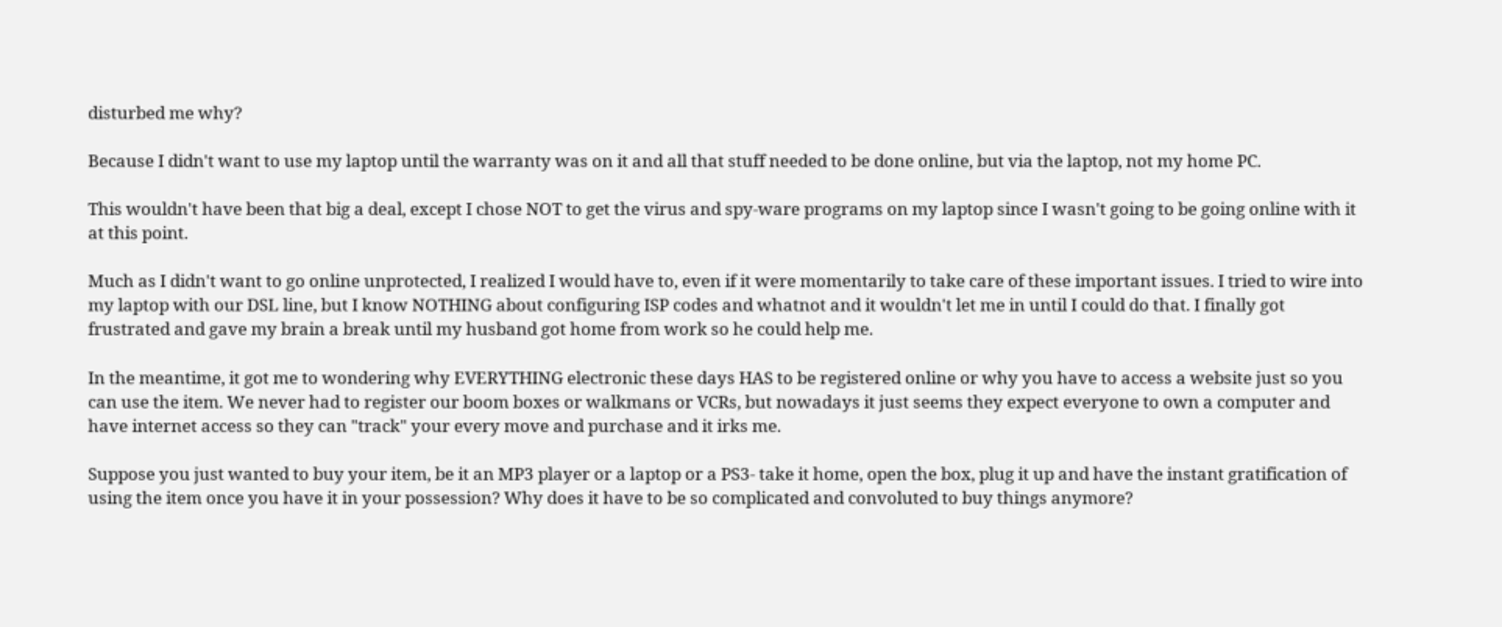disturbed me why?

Because I didn't want to use my laptop until the warranty was on it and all that stuff needed to be done online, but via the laptop, not my home PC.

This wouldn't have been that big a deal, except I chose NOT to get the virus and spy-ware programs on my laptop since I wasn't going to be going online with it at this point.

Much as I didn't want to go online unprotected, I realized I would have to, even if it were momentarily to take care of these important issues. I tried to wire into my laptop with our DSL line, but I know NOTHING about configuring ISP codes and whatnot and it wouldn't let me in until I could do that. I finally got frustrated and gave my brain a break until my husband got home from work so he could help me.

In the meantime, it got me to wondering why EVERYTHING electronic these days HAS to be registered online or why you have to access a website just so you can use the item. We never had to register our boom boxes or walkmans or VCRs, but nowadays it just seems they expect everyone to own a computer and have internet access so they can "track" your every move and purchase and it irks me.

Suppose you just wanted to buy your item, be it an MP3 player or a laptop or a PS3- take it home, open the box, plug it up and have the instant gratification of using the item once you have it in your possession? Why does it have to be so complicated and convoluted to buy things anymore?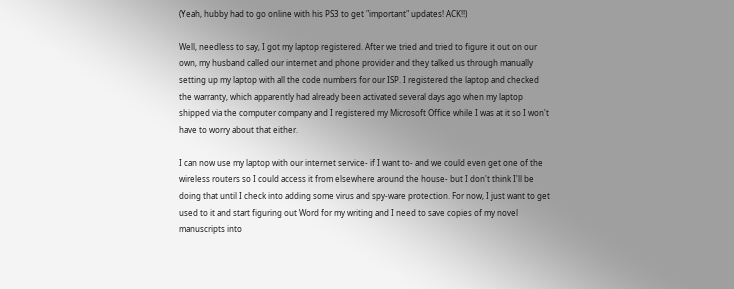(Yeah, hubby had to go online with his PS3 to get "important" updates! ACK!!)

Well, needless to say, I got my laptop registered. After we tried and tried to figure it out on our own, my husband called our internet and phone provider and they talked us through manually setting up my laptop with all the code numbers for our ISP. I registered the laptop and checked the warranty, which apparently had already been activated several days ago when my laptop shipped via the computer company and I registered my Microsoft Office while I was at it so I won't have to worry about that either.

I can now use my laptop with our internet service- if I want to- and we could even get one of the wireless routers so I could access it from elsewhere around the house- but I don't think I'll be doing that until I check into adding some virus and spy-ware protection. For now, I just want to get used to it and start figuring out Word for my writing and I need to save copies of my novel manuscripts into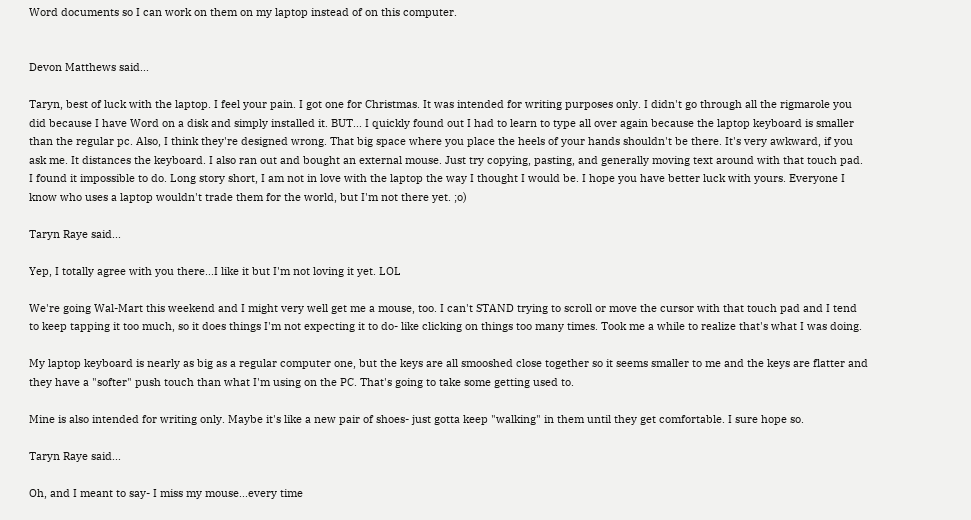Word documents so I can work on them on my laptop instead of on this computer.


Devon Matthews said...

Taryn, best of luck with the laptop. I feel your pain. I got one for Christmas. It was intended for writing purposes only. I didn't go through all the rigmarole you did because I have Word on a disk and simply installed it. BUT... I quickly found out I had to learn to type all over again because the laptop keyboard is smaller than the regular pc. Also, I think they're designed wrong. That big space where you place the heels of your hands shouldn't be there. It's very awkward, if you ask me. It distances the keyboard. I also ran out and bought an external mouse. Just try copying, pasting, and generally moving text around with that touch pad. I found it impossible to do. Long story short, I am not in love with the laptop the way I thought I would be. I hope you have better luck with yours. Everyone I know who uses a laptop wouldn't trade them for the world, but I'm not there yet. ;o)

Taryn Raye said...

Yep, I totally agree with you there...I like it but I'm not loving it yet. LOL

We're going Wal-Mart this weekend and I might very well get me a mouse, too. I can't STAND trying to scroll or move the cursor with that touch pad and I tend to keep tapping it too much, so it does things I'm not expecting it to do- like clicking on things too many times. Took me a while to realize that's what I was doing.

My laptop keyboard is nearly as big as a regular computer one, but the keys are all smooshed close together so it seems smaller to me and the keys are flatter and they have a "softer" push touch than what I'm using on the PC. That's going to take some getting used to.

Mine is also intended for writing only. Maybe it's like a new pair of shoes- just gotta keep "walking" in them until they get comfortable. I sure hope so.

Taryn Raye said...

Oh, and I meant to say- I miss my mouse...every time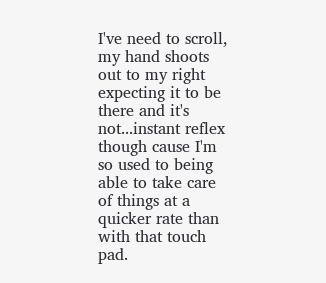I've need to scroll, my hand shoots out to my right expecting it to be there and it's not...instant reflex though cause I'm so used to being able to take care of things at a quicker rate than with that touch pad.